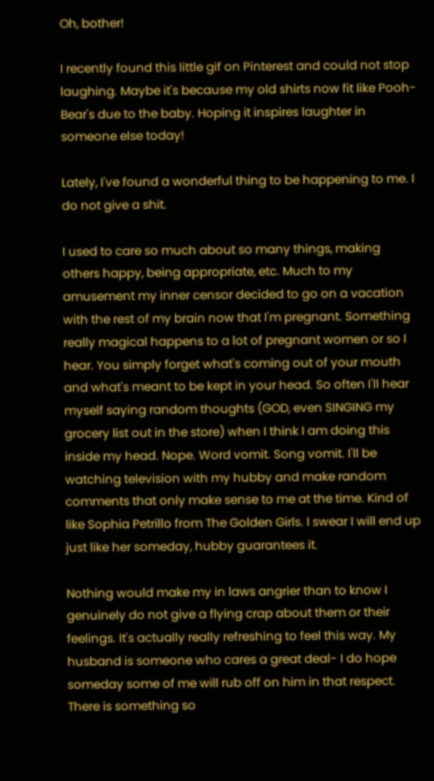Oh, bother!

I recently found this little gif on Pinterest and could not stop laughing. Maybe it's because my old shirts now fit like Pooh-Bear's due to the baby. Hoping it inspires laughter in someone else today!

Lately, I've found a wonderful thing to be happening to me. I do not give a shit.

I used to care so much about so many things, making others happy, being appropriate, etc. Much to my amusement my inner censor decided to go on a vacation with the rest of my brain now that I'm pregnant. Something really magical happens to a lot of pregnant women or so I hear. You simply forget what's coming out of your mouth and what's meant to be kept in your head. So often I'll hear myself saying random thoughts (GOD, even SINGING my grocery list out in the store) when I think I am doing this inside my head. Nope. Word vomit. Song vomit. I'll be watching television with my hubby and make random comments that only make sense to me at the time. Kind of like Sophia Petrillo from The Golden Girls. I swear I will end up just like her someday, hubby guarantees it.

Nothing would make my in laws angrier than to know I genuinely do not give a flying crap about them or their feelings. It's actually really refreshing to feel this way. My husband is someone who cares a great deal- I do hope someday some of me will rub off on him in that respect. There is something so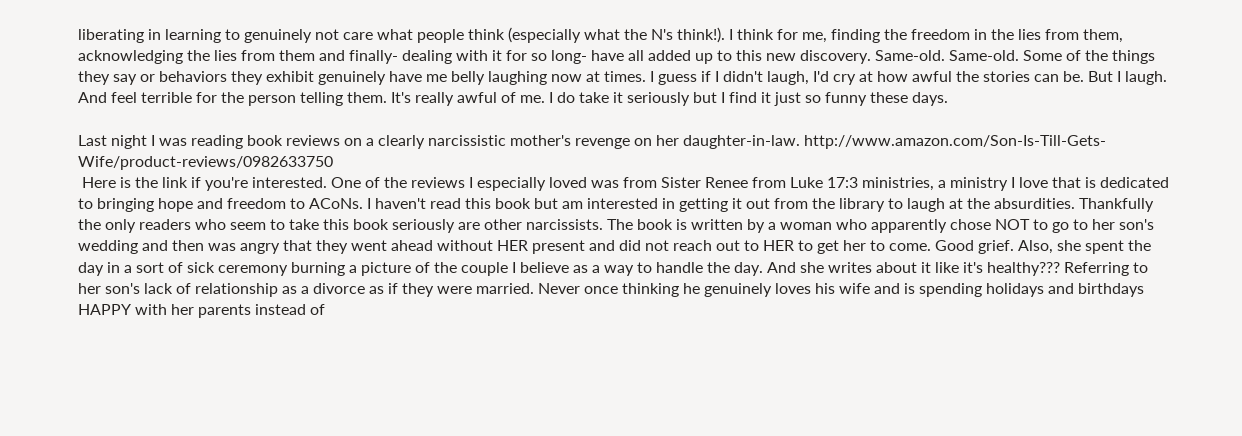liberating in learning to genuinely not care what people think (especially what the N's think!). I think for me, finding the freedom in the lies from them, acknowledging the lies from them and finally- dealing with it for so long- have all added up to this new discovery. Same-old. Same-old. Some of the things they say or behaviors they exhibit genuinely have me belly laughing now at times. I guess if I didn't laugh, I'd cry at how awful the stories can be. But I laugh. And feel terrible for the person telling them. It's really awful of me. I do take it seriously but I find it just so funny these days.

Last night I was reading book reviews on a clearly narcissistic mother's revenge on her daughter-in-law. http://www.amazon.com/Son-Is-Till-Gets-Wife/product-reviews/0982633750
 Here is the link if you're interested. One of the reviews I especially loved was from Sister Renee from Luke 17:3 ministries, a ministry I love that is dedicated to bringing hope and freedom to ACoNs. I haven't read this book but am interested in getting it out from the library to laugh at the absurdities. Thankfully the only readers who seem to take this book seriously are other narcissists. The book is written by a woman who apparently chose NOT to go to her son's wedding and then was angry that they went ahead without HER present and did not reach out to HER to get her to come. Good grief. Also, she spent the day in a sort of sick ceremony burning a picture of the couple I believe as a way to handle the day. And she writes about it like it's healthy??? Referring to her son's lack of relationship as a divorce as if they were married. Never once thinking he genuinely loves his wife and is spending holidays and birthdays HAPPY with her parents instead of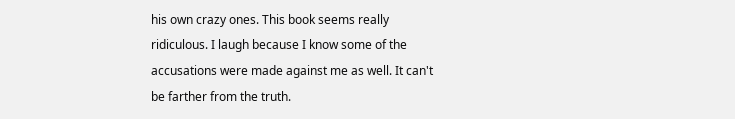his own crazy ones. This book seems really ridiculous. I laugh because I know some of the accusations were made against me as well. It can't be farther from the truth.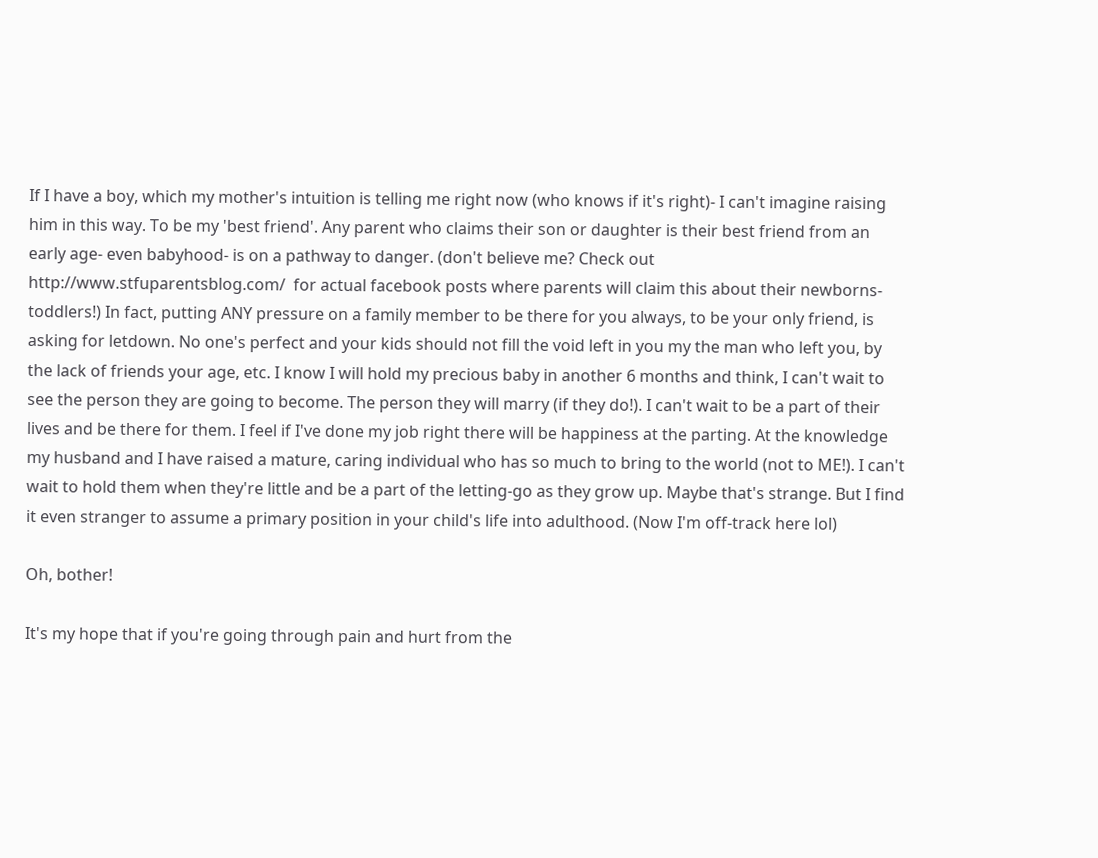If I have a boy, which my mother's intuition is telling me right now (who knows if it's right)- I can't imagine raising him in this way. To be my 'best friend'. Any parent who claims their son or daughter is their best friend from an early age- even babyhood- is on a pathway to danger. (don't believe me? Check out http://www.stfuparentsblog.com/  for actual facebook posts where parents will claim this about their newborns-toddlers!) In fact, putting ANY pressure on a family member to be there for you always, to be your only friend, is asking for letdown. No one's perfect and your kids should not fill the void left in you my the man who left you, by the lack of friends your age, etc. I know I will hold my precious baby in another 6 months and think, I can't wait to see the person they are going to become. The person they will marry (if they do!). I can't wait to be a part of their lives and be there for them. I feel if I've done my job right there will be happiness at the parting. At the knowledge my husband and I have raised a mature, caring individual who has so much to bring to the world (not to ME!). I can't wait to hold them when they're little and be a part of the letting-go as they grow up. Maybe that's strange. But I find it even stranger to assume a primary position in your child's life into adulthood. (Now I'm off-track here lol)

Oh, bother!

It's my hope that if you're going through pain and hurt from the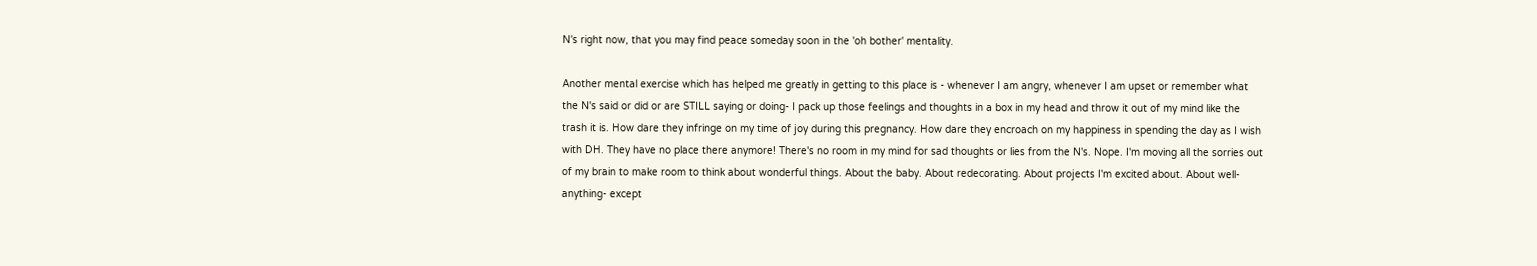N's right now, that you may find peace someday soon in the 'oh bother' mentality.

Another mental exercise which has helped me greatly in getting to this place is - whenever I am angry, whenever I am upset or remember what the N's said or did or are STILL saying or doing- I pack up those feelings and thoughts in a box in my head and throw it out of my mind like the trash it is. How dare they infringe on my time of joy during this pregnancy. How dare they encroach on my happiness in spending the day as I wish with DH. They have no place there anymore! There's no room in my mind for sad thoughts or lies from the N's. Nope. I'm moving all the sorries out of my brain to make room to think about wonderful things. About the baby. About redecorating. About projects I'm excited about. About well-anything- except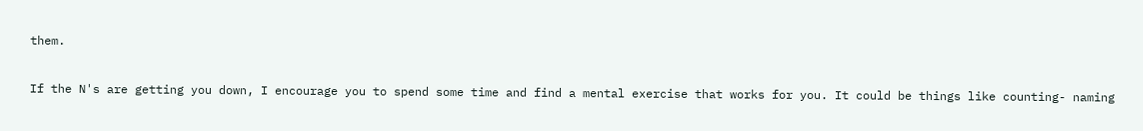them.

If the N's are getting you down, I encourage you to spend some time and find a mental exercise that works for you. It could be things like counting- naming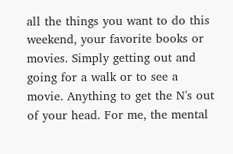all the things you want to do this weekend, your favorite books or movies. Simply getting out and going for a walk or to see a movie. Anything to get the N's out of your head. For me, the mental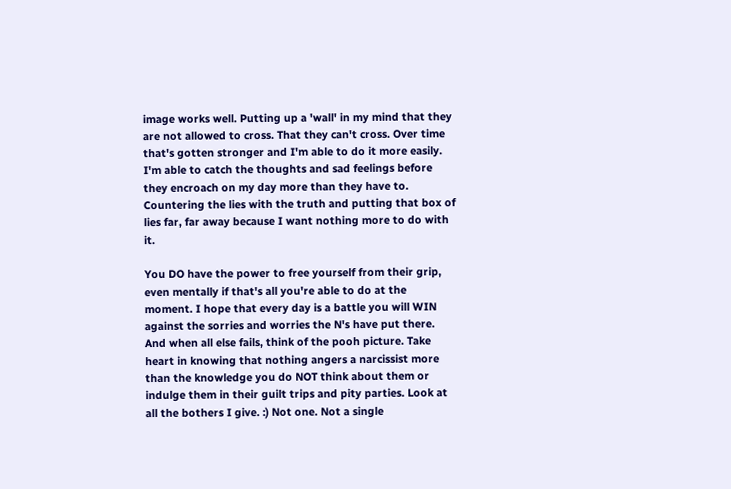image works well. Putting up a 'wall' in my mind that they are not allowed to cross. That they can't cross. Over time that's gotten stronger and I'm able to do it more easily. I'm able to catch the thoughts and sad feelings before they encroach on my day more than they have to. Countering the lies with the truth and putting that box of lies far, far away because I want nothing more to do with it.

You DO have the power to free yourself from their grip, even mentally if that's all you're able to do at the moment. I hope that every day is a battle you will WIN against the sorries and worries the N's have put there. And when all else fails, think of the pooh picture. Take heart in knowing that nothing angers a narcissist more than the knowledge you do NOT think about them or indulge them in their guilt trips and pity parties. Look at all the bothers I give. :) Not one. Not a single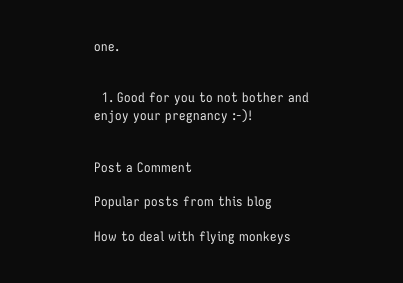one.


  1. Good for you to not bother and enjoy your pregnancy :-)!


Post a Comment

Popular posts from this blog

How to deal with flying monkeys